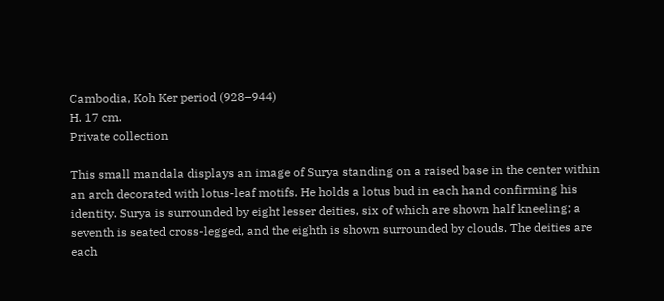Cambodia, Koh Ker period (928–944)
H. 17 cm.
Private collection

This small mandala displays an image of Surya standing on a raised base in the center within an arch decorated with lotus-leaf motifs. He holds a lotus bud in each hand confirming his identity. Surya is surrounded by eight lesser deities, six of which are shown half kneeling; a seventh is seated cross-legged, and the eighth is shown surrounded by clouds. The deities are each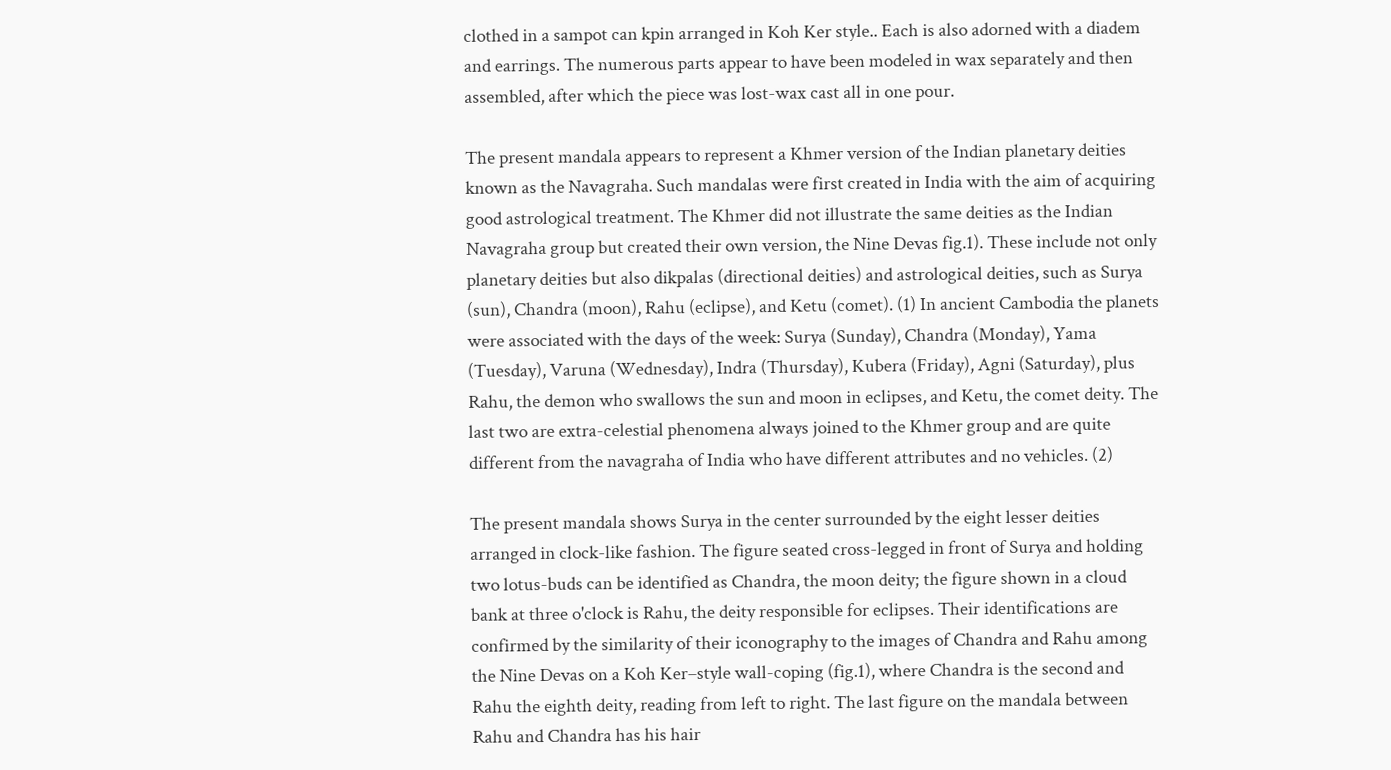clothed in a sampot can kpin arranged in Koh Ker style.. Each is also adorned with a diadem and earrings. The numerous parts appear to have been modeled in wax separately and then assembled, after which the piece was lost-wax cast all in one pour.

The present mandala appears to represent a Khmer version of the Indian planetary deities known as the Navagraha. Such mandalas were first created in India with the aim of acquiring good astrological treatment. The Khmer did not illustrate the same deities as the Indian Navagraha group but created their own version, the Nine Devas fig.1). These include not only planetary deities but also dikpalas (directional deities) and astrological deities, such as Surya (sun), Chandra (moon), Rahu (eclipse), and Ketu (comet). (1) In ancient Cambodia the planets were associated with the days of the week: Surya (Sunday), Chandra (Monday), Yama (Tuesday), Varuna (Wednesday), Indra (Thursday), Kubera (Friday), Agni (Saturday), plus Rahu, the demon who swallows the sun and moon in eclipses, and Ketu, the comet deity. The last two are extra-celestial phenomena always joined to the Khmer group and are quite different from the navagraha of India who have different attributes and no vehicles. (2)

The present mandala shows Surya in the center surrounded by the eight lesser deities arranged in clock-like fashion. The figure seated cross-legged in front of Surya and holding two lotus-buds can be identified as Chandra, the moon deity; the figure shown in a cloud bank at three o'clock is Rahu, the deity responsible for eclipses. Their identifications are confirmed by the similarity of their iconography to the images of Chandra and Rahu among the Nine Devas on a Koh Ker–style wall-coping (fig.1), where Chandra is the second and Rahu the eighth deity, reading from left to right. The last figure on the mandala between Rahu and Chandra has his hair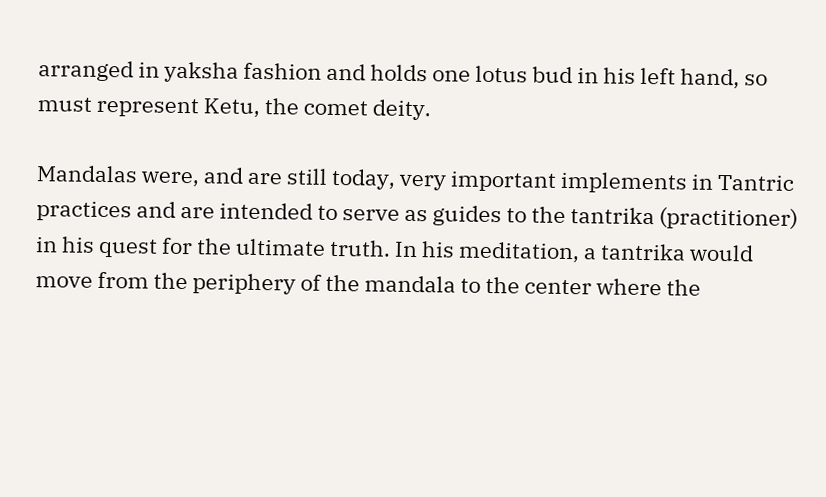arranged in yaksha fashion and holds one lotus bud in his left hand, so must represent Ketu, the comet deity.

Mandalas were, and are still today, very important implements in Tantric practices and are intended to serve as guides to the tantrika (practitioner) in his quest for the ultimate truth. In his meditation, a tantrika would move from the periphery of the mandala to the center where the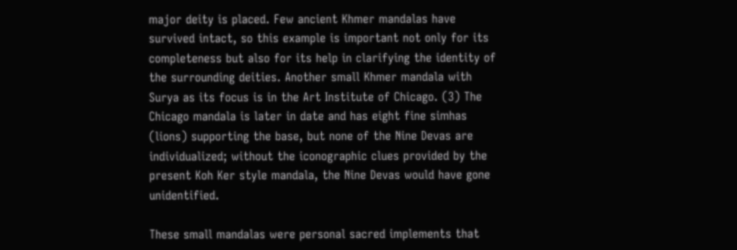major deity is placed. Few ancient Khmer mandalas have survived intact, so this example is important not only for its completeness but also for its help in clarifying the identity of the surrounding deities. Another small Khmer mandala with Surya as its focus is in the Art Institute of Chicago. (3) The Chicago mandala is later in date and has eight fine simhas (lions) supporting the base, but none of the Nine Devas are individualized; without the iconographic clues provided by the present Koh Ker style mandala, the Nine Devas would have gone unidentified.

These small mandalas were personal sacred implements that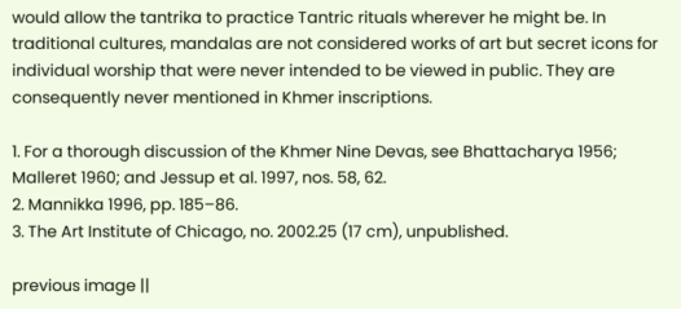would allow the tantrika to practice Tantric rituals wherever he might be. In traditional cultures, mandalas are not considered works of art but secret icons for individual worship that were never intended to be viewed in public. They are consequently never mentioned in Khmer inscriptions.

1. For a thorough discussion of the Khmer Nine Devas, see Bhattacharya 1956; Malleret 1960; and Jessup et al. 1997, nos. 58, 62.
2. Mannikka 1996, pp. 185–86.
3. The Art Institute of Chicago, no. 2002.25 (17 cm), unpublished.

previous image ||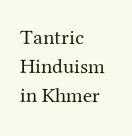Tantric Hinduism in Khmer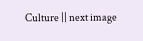Culture || next image